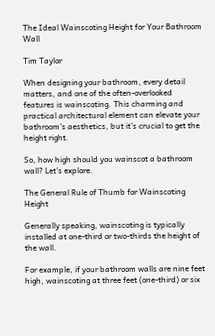The Ideal Wainscoting Height for Your Bathroom Wall

Tim Taylor

When designing your bathroom, every detail matters, and one of the often-overlooked features is wainscoting. This charming and practical architectural element can elevate your bathroom’s aesthetics, but it’s crucial to get the height right.

So, how high should you wainscot a bathroom wall? Let’s explore.

The General Rule of Thumb for Wainscoting Height

Generally speaking, wainscoting is typically installed at one-third or two-thirds the height of the wall.

For example, if your bathroom walls are nine feet high, wainscoting at three feet (one-third) or six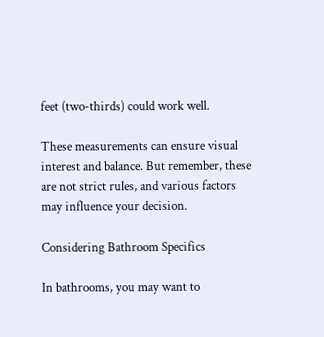feet (two-thirds) could work well.

These measurements can ensure visual interest and balance. But remember, these are not strict rules, and various factors may influence your decision.

Considering Bathroom Specifics

In bathrooms, you may want to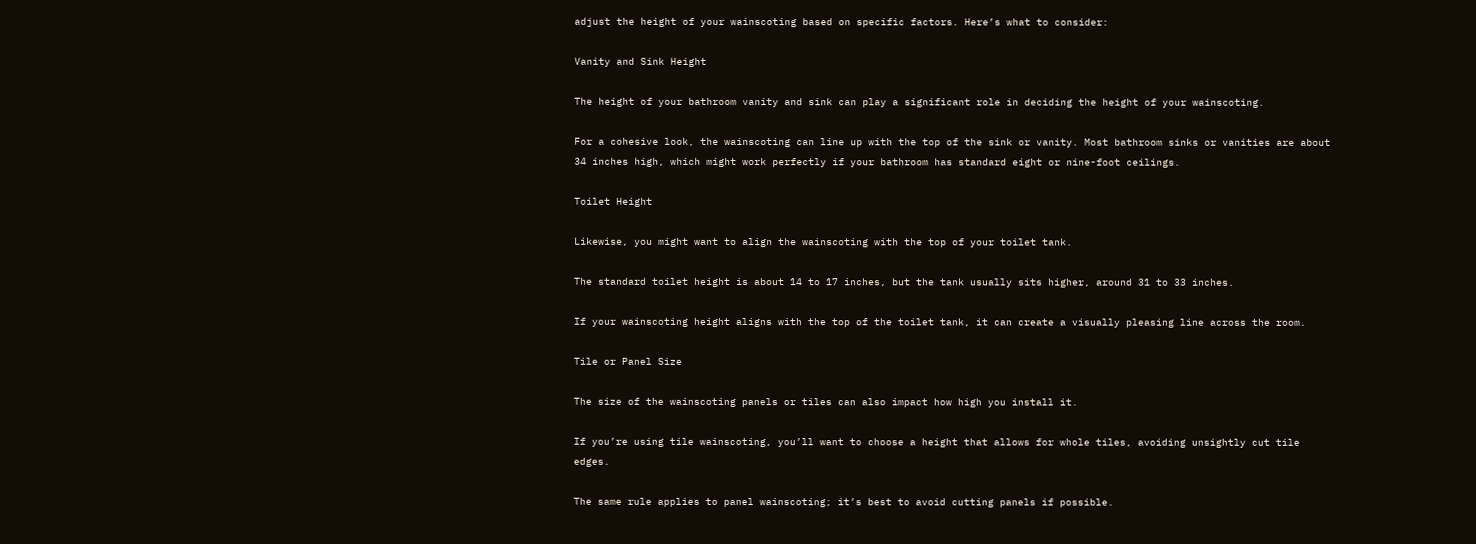adjust the height of your wainscoting based on specific factors. Here’s what to consider:

Vanity and Sink Height

The height of your bathroom vanity and sink can play a significant role in deciding the height of your wainscoting.

For a cohesive look, the wainscoting can line up with the top of the sink or vanity. Most bathroom sinks or vanities are about 34 inches high, which might work perfectly if your bathroom has standard eight or nine-foot ceilings.

Toilet Height

Likewise, you might want to align the wainscoting with the top of your toilet tank.

The standard toilet height is about 14 to 17 inches, but the tank usually sits higher, around 31 to 33 inches.

If your wainscoting height aligns with the top of the toilet tank, it can create a visually pleasing line across the room.

Tile or Panel Size

The size of the wainscoting panels or tiles can also impact how high you install it.

If you’re using tile wainscoting, you’ll want to choose a height that allows for whole tiles, avoiding unsightly cut tile edges.

The same rule applies to panel wainscoting; it’s best to avoid cutting panels if possible.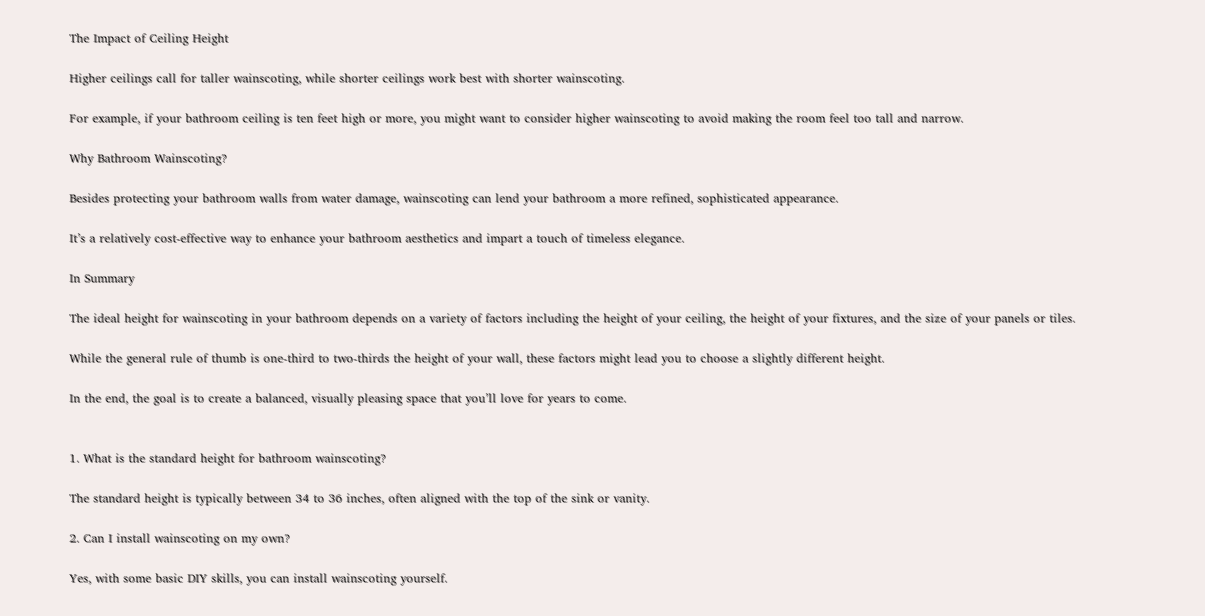The Impact of Ceiling Height

Higher ceilings call for taller wainscoting, while shorter ceilings work best with shorter wainscoting.

For example, if your bathroom ceiling is ten feet high or more, you might want to consider higher wainscoting to avoid making the room feel too tall and narrow.

Why Bathroom Wainscoting?

Besides protecting your bathroom walls from water damage, wainscoting can lend your bathroom a more refined, sophisticated appearance.

It’s a relatively cost-effective way to enhance your bathroom aesthetics and impart a touch of timeless elegance.

In Summary

The ideal height for wainscoting in your bathroom depends on a variety of factors including the height of your ceiling, the height of your fixtures, and the size of your panels or tiles.

While the general rule of thumb is one-third to two-thirds the height of your wall, these factors might lead you to choose a slightly different height.

In the end, the goal is to create a balanced, visually pleasing space that you’ll love for years to come.


1. What is the standard height for bathroom wainscoting?

The standard height is typically between 34 to 36 inches, often aligned with the top of the sink or vanity.

2. Can I install wainscoting on my own?

Yes, with some basic DIY skills, you can install wainscoting yourself.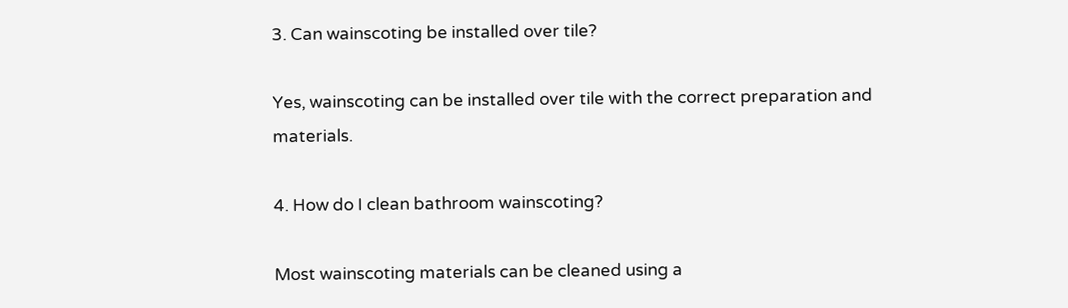3. Can wainscoting be installed over tile?

Yes, wainscoting can be installed over tile with the correct preparation and materials.

4. How do I clean bathroom wainscoting?

Most wainscoting materials can be cleaned using a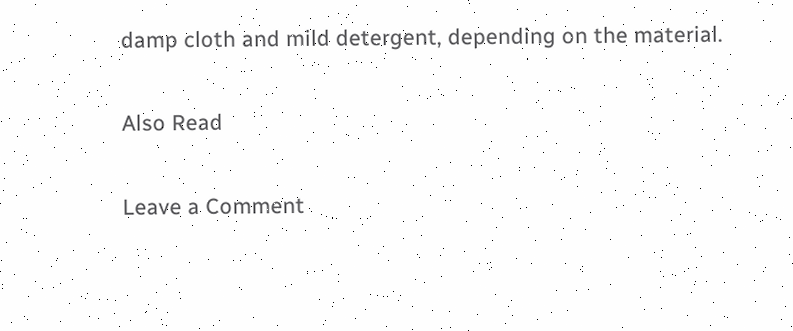damp cloth and mild detergent, depending on the material.

Also Read

Leave a Comment